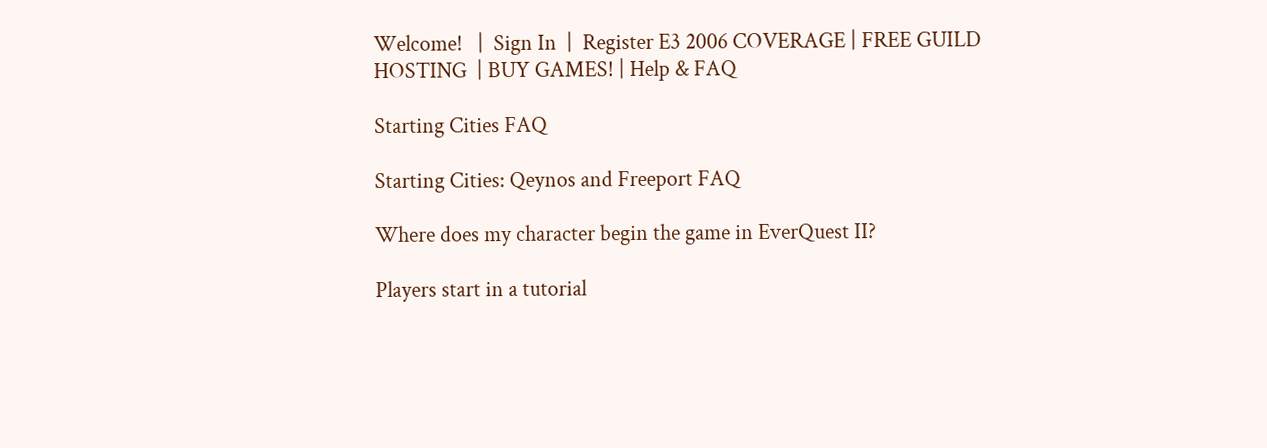Welcome!   |  Sign In  |  Register E3 2006 COVERAGE | FREE GUILD HOSTING  | BUY GAMES! | Help & FAQ

Starting Cities FAQ

Starting Cities: Qeynos and Freeport FAQ

Where does my character begin the game in EverQuest II?

Players start in a tutorial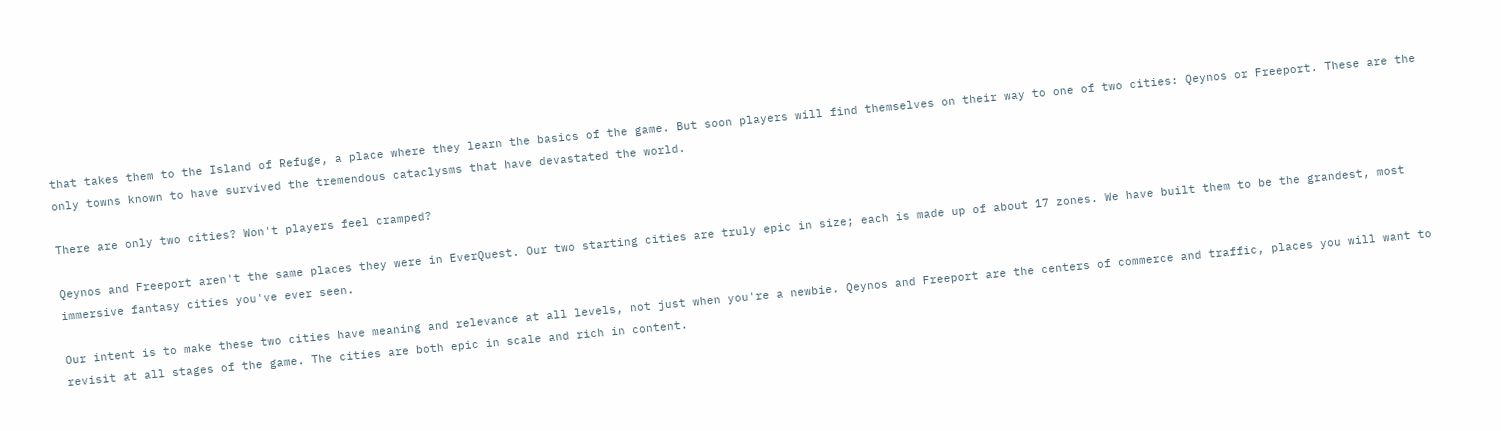that takes them to the Island of Refuge, a place where they learn the basics of the game. But soon players will find themselves on their way to one of two cities: Qeynos or Freeport. These are the only towns known to have survived the tremendous cataclysms that have devastated the world.

There are only two cities? Won't players feel cramped?

Qeynos and Freeport aren't the same places they were in EverQuest. Our two starting cities are truly epic in size; each is made up of about 17 zones. We have built them to be the grandest, most immersive fantasy cities you've ever seen.

Our intent is to make these two cities have meaning and relevance at all levels, not just when you're a newbie. Qeynos and Freeport are the centers of commerce and traffic, places you will want to revisit at all stages of the game. The cities are both epic in scale and rich in content.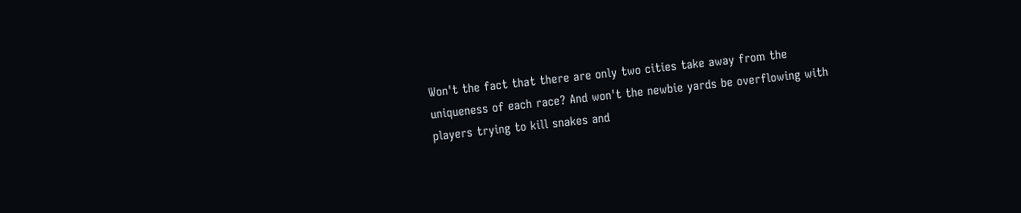Won't the fact that there are only two cities take away from the uniqueness of each race? And won't the newbie yards be overflowing with players trying to kill snakes and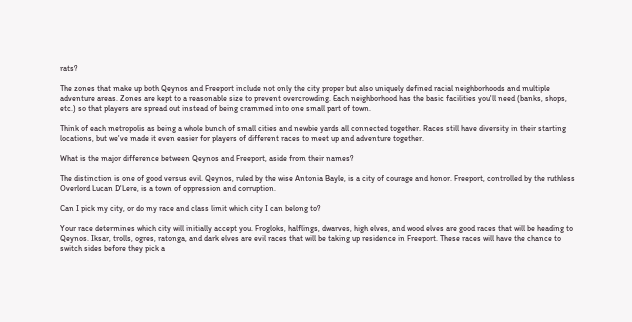rats?

The zones that make up both Qeynos and Freeport include not only the city proper but also uniquely defined racial neighborhoods and multiple adventure areas. Zones are kept to a reasonable size to prevent overcrowding. Each neighborhood has the basic facilities you'll need (banks, shops, etc.) so that players are spread out instead of being crammed into one small part of town.

Think of each metropolis as being a whole bunch of small cities and newbie yards all connected together. Races still have diversity in their starting locations, but we've made it even easier for players of different races to meet up and adventure together.

What is the major difference between Qeynos and Freeport, aside from their names?

The distinction is one of good versus evil. Qeynos, ruled by the wise Antonia Bayle, is a city of courage and honor. Freeport, controlled by the ruthless Overlord Lucan D'Lere, is a town of oppression and corruption.

Can I pick my city, or do my race and class limit which city I can belong to?

Your race determines which city will initially accept you. Frogloks, halflings, dwarves, high elves, and wood elves are good races that will be heading to Qeynos. Iksar, trolls, ogres, ratonga, and dark elves are evil races that will be taking up residence in Freeport. These races will have the chance to switch sides before they pick a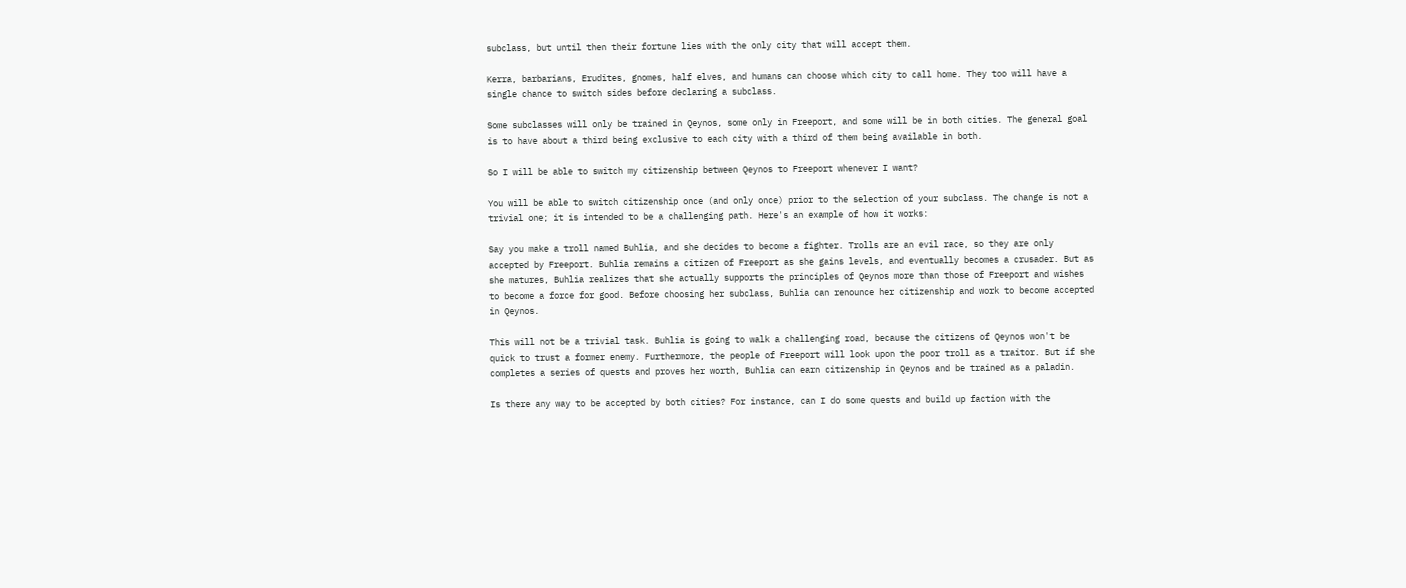subclass, but until then their fortune lies with the only city that will accept them.

Kerra, barbarians, Erudites, gnomes, half elves, and humans can choose which city to call home. They too will have a single chance to switch sides before declaring a subclass.

Some subclasses will only be trained in Qeynos, some only in Freeport, and some will be in both cities. The general goal is to have about a third being exclusive to each city with a third of them being available in both.

So I will be able to switch my citizenship between Qeynos to Freeport whenever I want?

You will be able to switch citizenship once (and only once) prior to the selection of your subclass. The change is not a trivial one; it is intended to be a challenging path. Here's an example of how it works:

Say you make a troll named Buhlia, and she decides to become a fighter. Trolls are an evil race, so they are only accepted by Freeport. Buhlia remains a citizen of Freeport as she gains levels, and eventually becomes a crusader. But as she matures, Buhlia realizes that she actually supports the principles of Qeynos more than those of Freeport and wishes to become a force for good. Before choosing her subclass, Buhlia can renounce her citizenship and work to become accepted in Qeynos.

This will not be a trivial task. Buhlia is going to walk a challenging road, because the citizens of Qeynos won't be quick to trust a former enemy. Furthermore, the people of Freeport will look upon the poor troll as a traitor. But if she completes a series of quests and proves her worth, Buhlia can earn citizenship in Qeynos and be trained as a paladin.

Is there any way to be accepted by both cities? For instance, can I do some quests and build up faction with the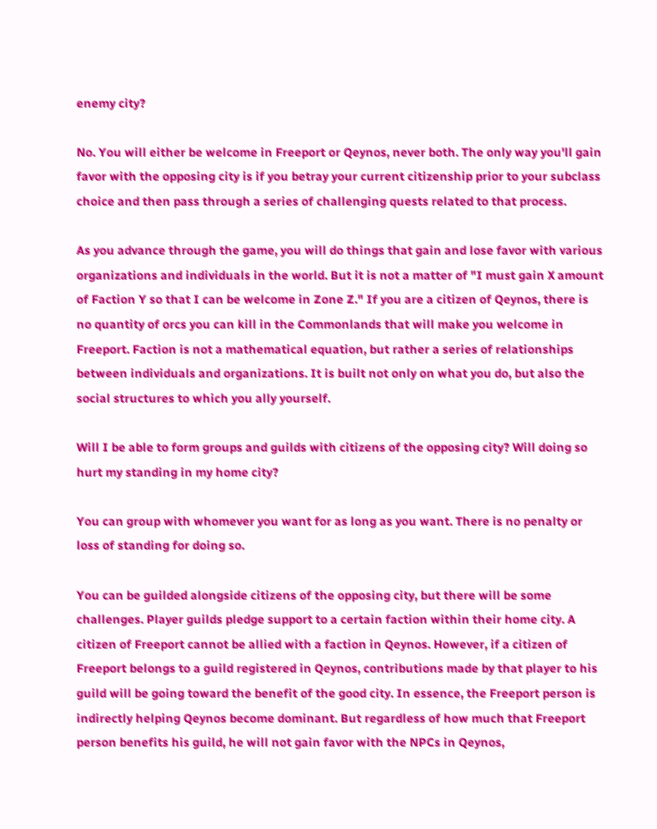enemy city?

No. You will either be welcome in Freeport or Qeynos, never both. The only way you'll gain favor with the opposing city is if you betray your current citizenship prior to your subclass choice and then pass through a series of challenging quests related to that process.

As you advance through the game, you will do things that gain and lose favor with various organizations and individuals in the world. But it is not a matter of "I must gain X amount of Faction Y so that I can be welcome in Zone Z." If you are a citizen of Qeynos, there is no quantity of orcs you can kill in the Commonlands that will make you welcome in Freeport. Faction is not a mathematical equation, but rather a series of relationships between individuals and organizations. It is built not only on what you do, but also the social structures to which you ally yourself.

Will I be able to form groups and guilds with citizens of the opposing city? Will doing so hurt my standing in my home city?

You can group with whomever you want for as long as you want. There is no penalty or loss of standing for doing so.

You can be guilded alongside citizens of the opposing city, but there will be some challenges. Player guilds pledge support to a certain faction within their home city. A citizen of Freeport cannot be allied with a faction in Qeynos. However, if a citizen of Freeport belongs to a guild registered in Qeynos, contributions made by that player to his guild will be going toward the benefit of the good city. In essence, the Freeport person is indirectly helping Qeynos become dominant. But regardless of how much that Freeport person benefits his guild, he will not gain favor with the NPCs in Qeynos,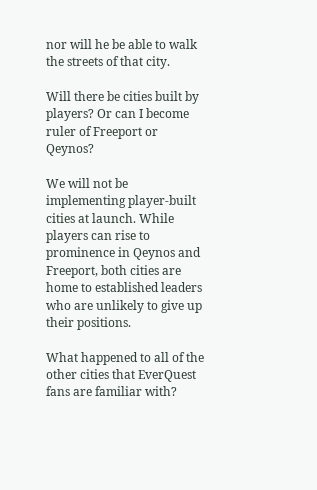nor will he be able to walk the streets of that city.

Will there be cities built by players? Or can I become ruler of Freeport or Qeynos?

We will not be implementing player-built cities at launch. While players can rise to prominence in Qeynos and Freeport, both cities are home to established leaders who are unlikely to give up their positions.

What happened to all of the other cities that EverQuest fans are familiar with?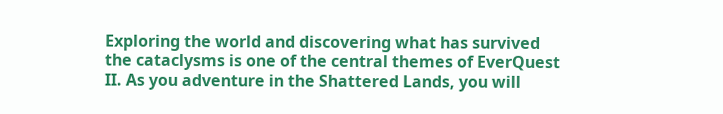Exploring the world and discovering what has survived the cataclysms is one of the central themes of EverQuest II. As you adventure in the Shattered Lands, you will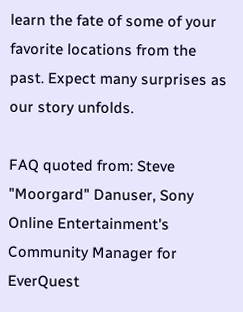learn the fate of some of your favorite locations from the past. Expect many surprises as our story unfolds.

FAQ quoted from: Steve "Moorgard" Danuser, Sony Online Entertainment's Community Manager for EverQuest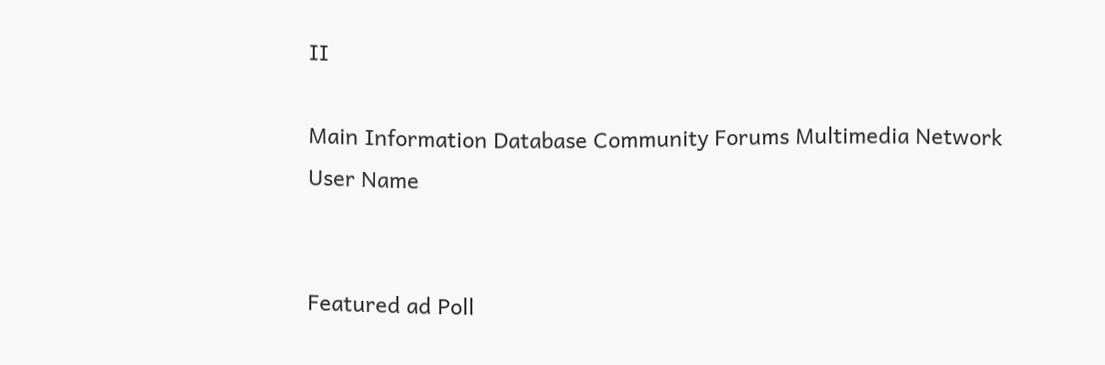II

Main Information Database Community Forums Multimedia Network
User Name


Featured ad Poll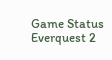Game Status
Everquest 2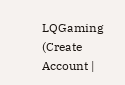LQGaming  (Create Account |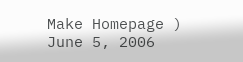Make Homepage )
June 5, 2006